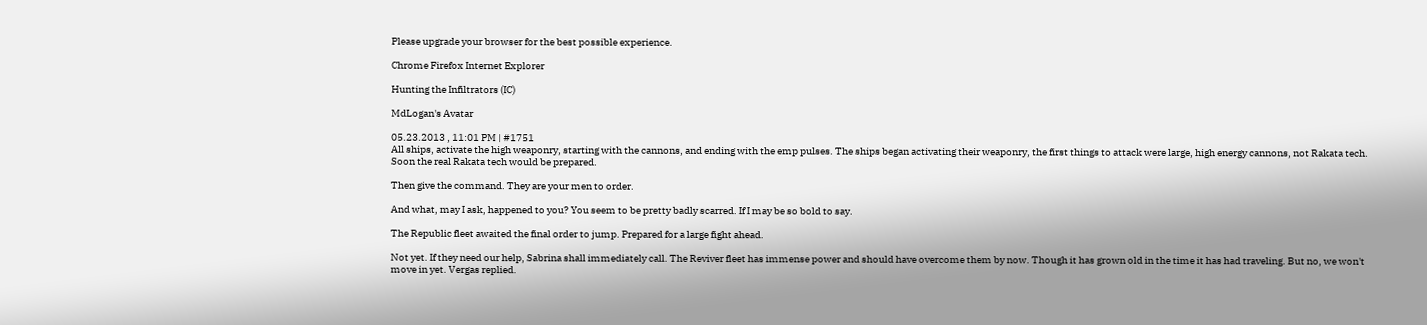Please upgrade your browser for the best possible experience.

Chrome Firefox Internet Explorer

Hunting the Infiltrators (IC)

MdLogan's Avatar

05.23.2013 , 11:01 PM | #1751
All ships, activate the high weaponry, starting with the cannons, and ending with the emp pulses. The ships began activating their weaponry, the first things to attack were large, high energy cannons, not Rakata tech. Soon the real Rakata tech would be prepared.

Then give the command. They are your men to order.

And what, may I ask, happened to you? You seem to be pretty badly scarred. If I may be so bold to say.

The Republic fleet awaited the final order to jump. Prepared for a large fight ahead.

Not yet. If they need our help, Sabrina shall immediately call. The Reviver fleet has immense power and should have overcome them by now. Though it has grown old in the time it has had traveling. But no, we won't move in yet. Vergas replied.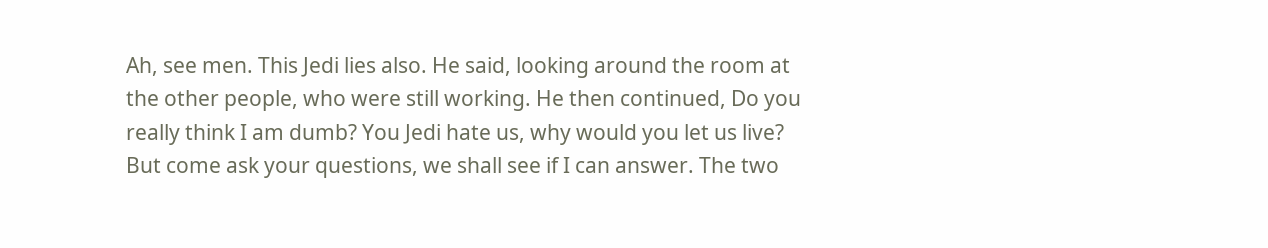Ah, see men. This Jedi lies also. He said, looking around the room at the other people, who were still working. He then continued, Do you really think I am dumb? You Jedi hate us, why would you let us live? But come ask your questions, we shall see if I can answer. The two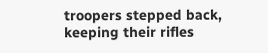troopers stepped back, keeping their rifles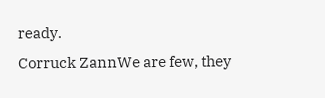ready.
Corruck ZannWe are few, they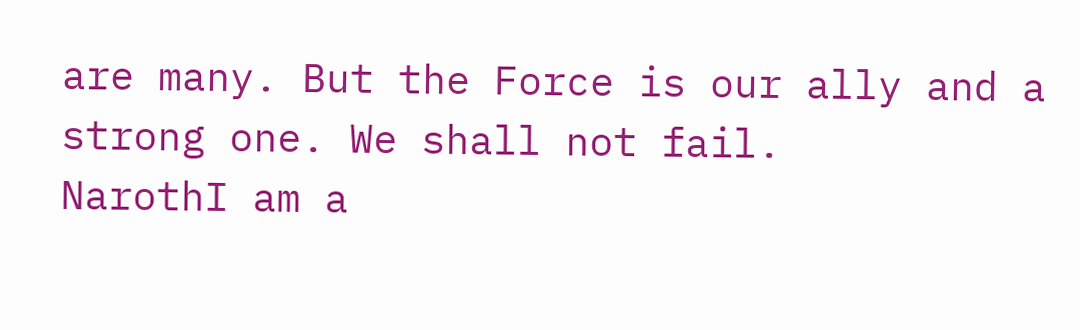are many. But the Force is our ally and a strong one. We shall not fail.
NarothI am a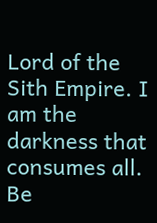Lord of the Sith Empire. I am the darkness that consumes all. Be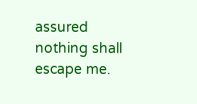assured nothing shall escape me.